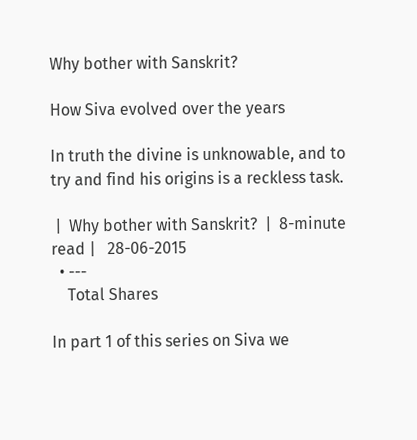Why bother with Sanskrit?

How Siva evolved over the years

In truth the divine is unknowable, and to try and find his origins is a reckless task.

 |  Why bother with Sanskrit?  |  8-minute read |   28-06-2015
  • ---
    Total Shares

In part 1 of this series on Siva we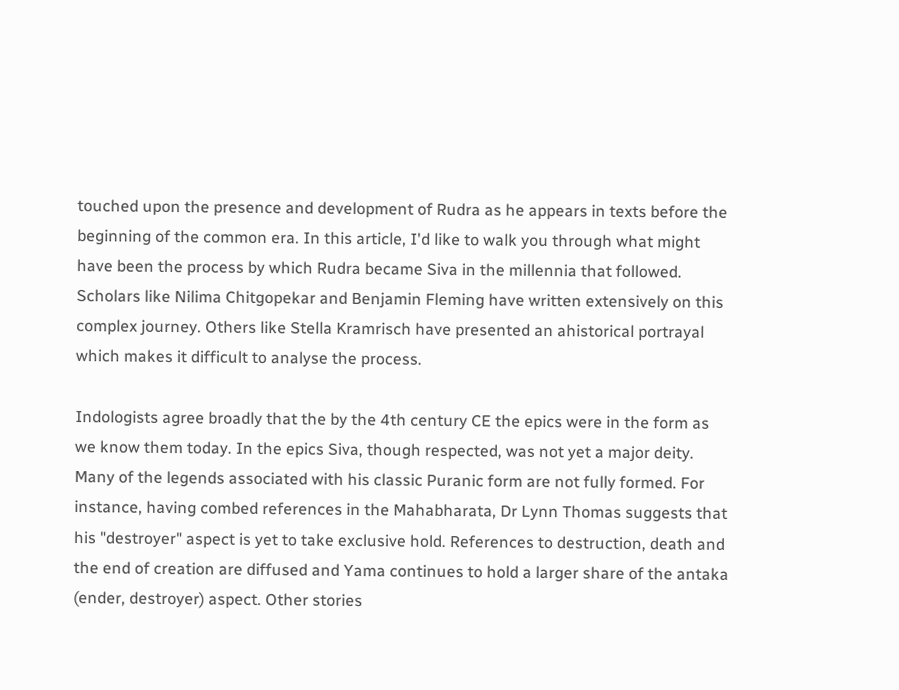touched upon the presence and development of Rudra as he appears in texts before the beginning of the common era. In this article, I'd like to walk you through what might have been the process by which Rudra became Siva in the millennia that followed. Scholars like Nilima Chitgopekar and Benjamin Fleming have written extensively on this complex journey. Others like Stella Kramrisch have presented an ahistorical portrayal which makes it difficult to analyse the process.

Indologists agree broadly that the by the 4th century CE the epics were in the form as we know them today. In the epics Siva, though respected, was not yet a major deity. Many of the legends associated with his classic Puranic form are not fully formed. For instance, having combed references in the Mahabharata, Dr Lynn Thomas suggests that his "destroyer" aspect is yet to take exclusive hold. References to destruction, death and the end of creation are diffused and Yama continues to hold a larger share of the antaka (ender, destroyer) aspect. Other stories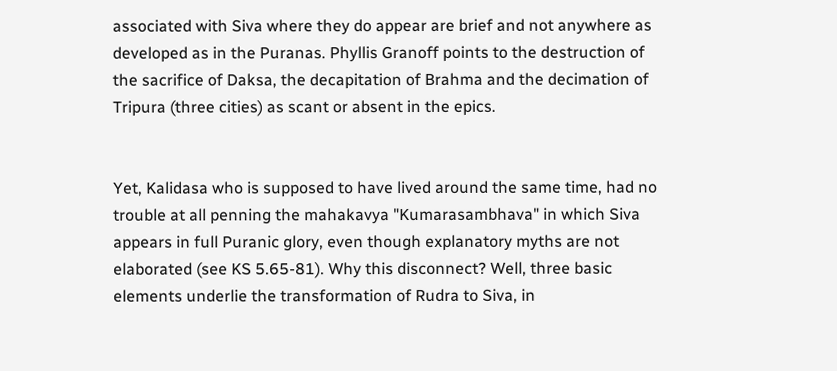associated with Siva where they do appear are brief and not anywhere as developed as in the Puranas. Phyllis Granoff points to the destruction of the sacrifice of Daksa, the decapitation of Brahma and the decimation of Tripura (three cities) as scant or absent in the epics.


Yet, Kalidasa who is supposed to have lived around the same time, had no trouble at all penning the mahakavya "Kumarasambhava" in which Siva appears in full Puranic glory, even though explanatory myths are not elaborated (see KS 5.65-81). Why this disconnect? Well, three basic elements underlie the transformation of Rudra to Siva, in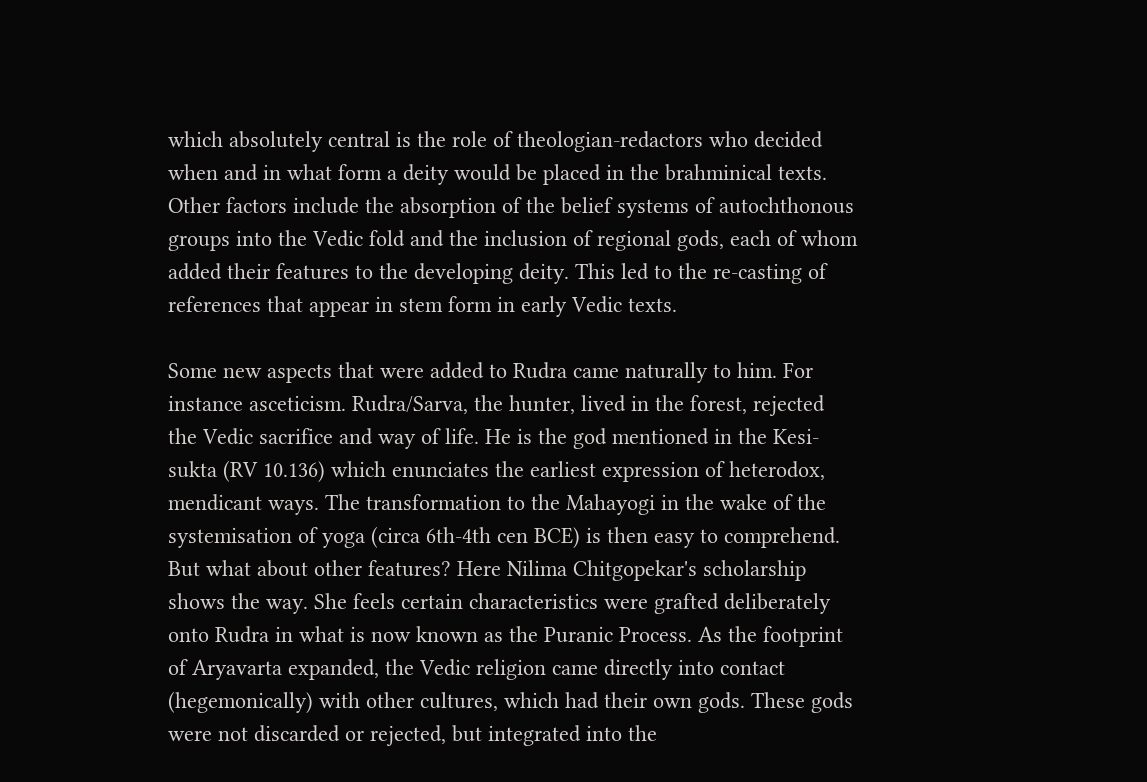which absolutely central is the role of theologian-redactors who decided when and in what form a deity would be placed in the brahminical texts. Other factors include the absorption of the belief systems of autochthonous groups into the Vedic fold and the inclusion of regional gods, each of whom added their features to the developing deity. This led to the re-casting of references that appear in stem form in early Vedic texts.

Some new aspects that were added to Rudra came naturally to him. For instance asceticism. Rudra/Sarva, the hunter, lived in the forest, rejected the Vedic sacrifice and way of life. He is the god mentioned in the Kesi-sukta (RV 10.136) which enunciates the earliest expression of heterodox, mendicant ways. The transformation to the Mahayogi in the wake of the systemisation of yoga (circa 6th-4th cen BCE) is then easy to comprehend. But what about other features? Here Nilima Chitgopekar's scholarship shows the way. She feels certain characteristics were grafted deliberately onto Rudra in what is now known as the Puranic Process. As the footprint of Aryavarta expanded, the Vedic religion came directly into contact (hegemonically) with other cultures, which had their own gods. These gods were not discarded or rejected, but integrated into the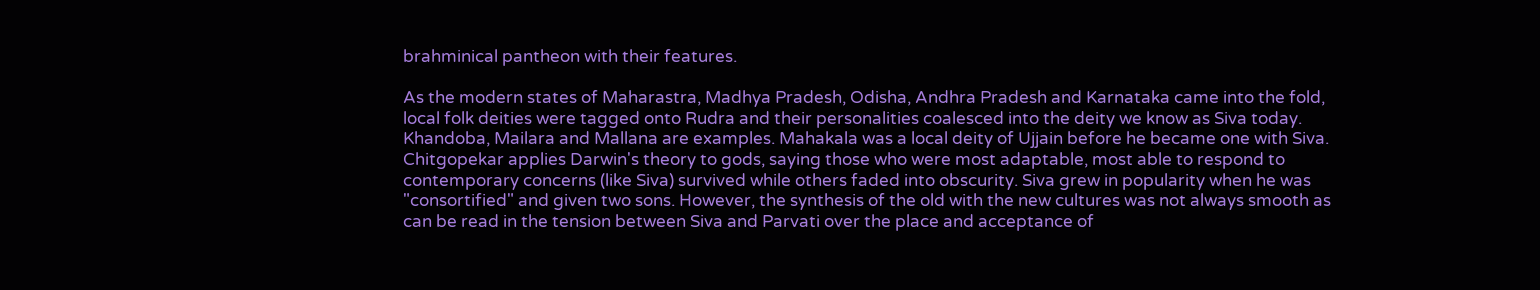brahminical pantheon with their features.

As the modern states of Maharastra, Madhya Pradesh, Odisha, Andhra Pradesh and Karnataka came into the fold, local folk deities were tagged onto Rudra and their personalities coalesced into the deity we know as Siva today. Khandoba, Mailara and Mallana are examples. Mahakala was a local deity of Ujjain before he became one with Siva. Chitgopekar applies Darwin's theory to gods, saying those who were most adaptable, most able to respond to contemporary concerns (like Siva) survived while others faded into obscurity. Siva grew in popularity when he was "consortified" and given two sons. However, the synthesis of the old with the new cultures was not always smooth as can be read in the tension between Siva and Parvati over the place and acceptance of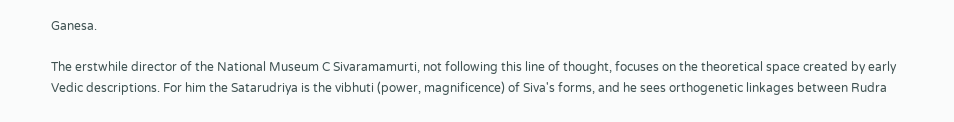Ganesa.

The erstwhile director of the National Museum C Sivaramamurti, not following this line of thought, focuses on the theoretical space created by early Vedic descriptions. For him the Satarudriya is the vibhuti (power, magnificence) of Siva's forms, and he sees orthogenetic linkages between Rudra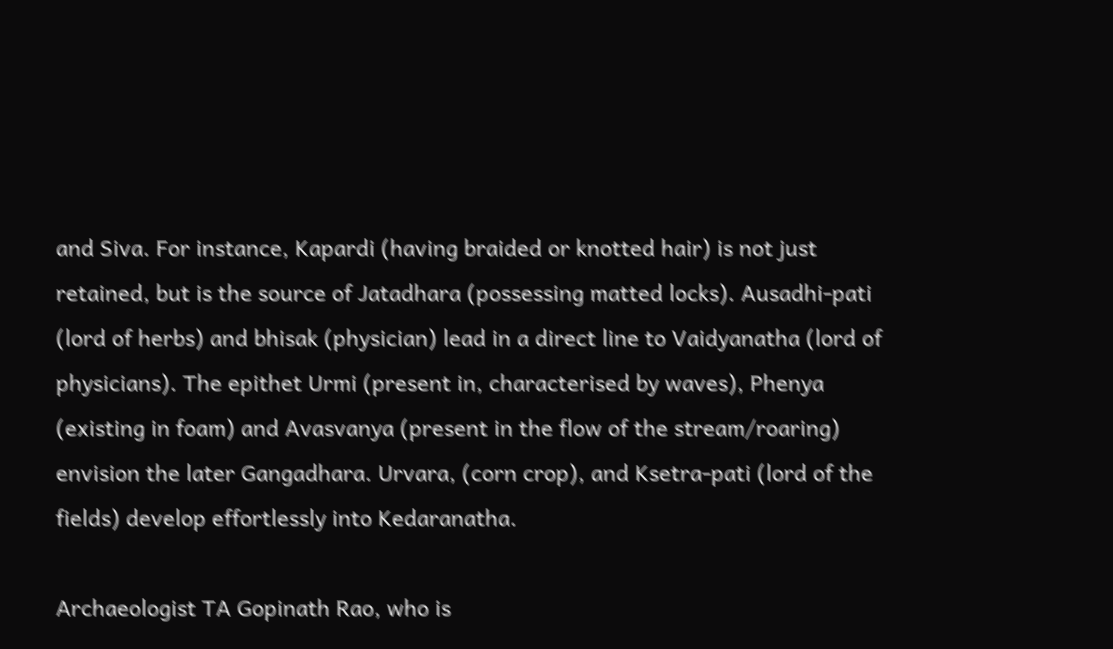and Siva. For instance, Kapardi (having braided or knotted hair) is not just retained, but is the source of Jatadhara (possessing matted locks). Ausadhi-pati (lord of herbs) and bhisak (physician) lead in a direct line to Vaidyanatha (lord of physicians). The epithet Urmi (present in, characterised by waves), Phenya (existing in foam) and Avasvanya (present in the flow of the stream/roaring) envision the later Gangadhara. Urvara, (corn crop), and Ksetra-pati (lord of the fields) develop effortlessly into Kedaranatha.

Archaeologist TA Gopinath Rao, who is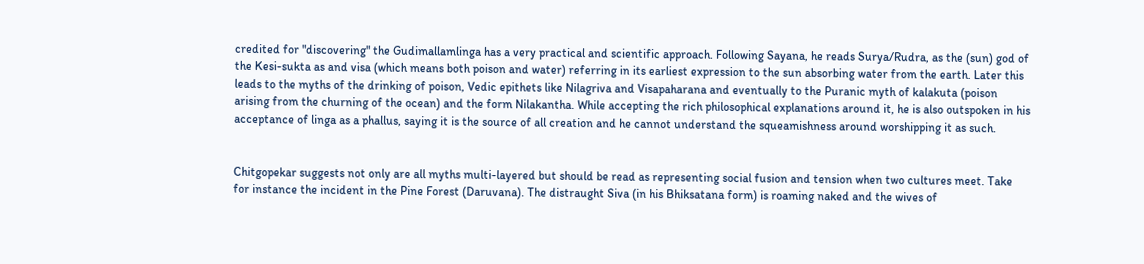credited for "discovering" the Gudimallamlinga has a very practical and scientific approach. Following Sayana, he reads Surya/Rudra, as the (sun) god of the Kesi-sukta as and visa (which means both poison and water) referring in its earliest expression to the sun absorbing water from the earth. Later this leads to the myths of the drinking of poison, Vedic epithets like Nilagriva and Visapaharana and eventually to the Puranic myth of kalakuta (poison arising from the churning of the ocean) and the form Nilakantha. While accepting the rich philosophical explanations around it, he is also outspoken in his acceptance of linga as a phallus, saying it is the source of all creation and he cannot understand the squeamishness around worshipping it as such.


Chitgopekar suggests not only are all myths multi-layered but should be read as representing social fusion and tension when two cultures meet. Take for instance the incident in the Pine Forest (Daruvana). The distraught Siva (in his Bhiksatana form) is roaming naked and the wives of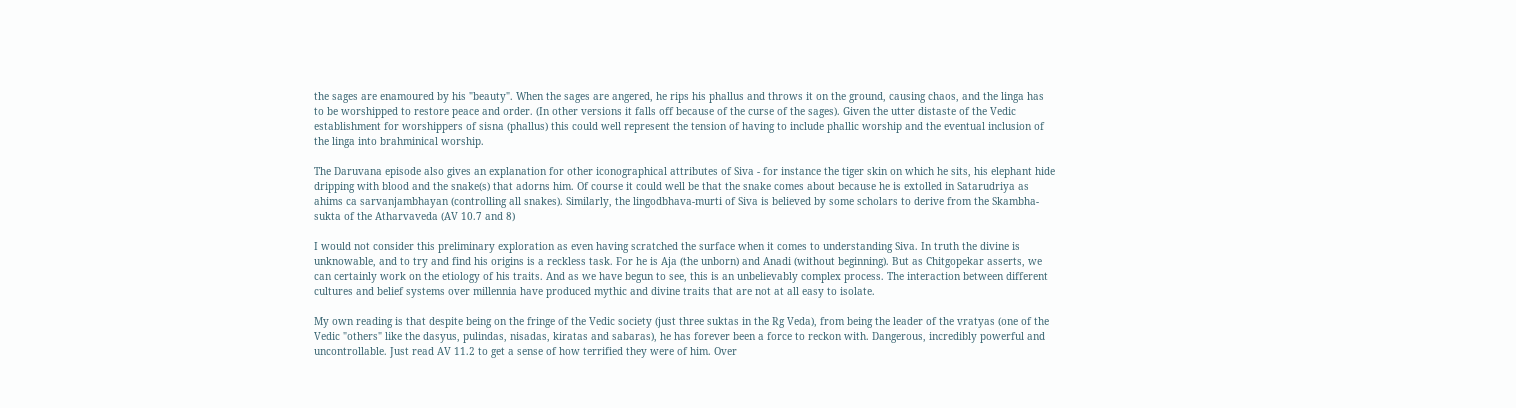the sages are enamoured by his "beauty". When the sages are angered, he rips his phallus and throws it on the ground, causing chaos, and the linga has to be worshipped to restore peace and order. (In other versions it falls off because of the curse of the sages). Given the utter distaste of the Vedic establishment for worshippers of sisna (phallus) this could well represent the tension of having to include phallic worship and the eventual inclusion of the linga into brahminical worship.

The Daruvana episode also gives an explanation for other iconographical attributes of Siva - for instance the tiger skin on which he sits, his elephant hide dripping with blood and the snake(s) that adorns him. Of course it could well be that the snake comes about because he is extolled in Satarudriya as ahims ca sarvanjambhayan (controlling all snakes). Similarly, the lingodbhava-murti of Siva is believed by some scholars to derive from the Skambha-sukta of the Atharvaveda (AV 10.7 and 8)

I would not consider this preliminary exploration as even having scratched the surface when it comes to understanding Siva. In truth the divine is unknowable, and to try and find his origins is a reckless task. For he is Aja (the unborn) and Anadi (without beginning). But as Chitgopekar asserts, we can certainly work on the etiology of his traits. And as we have begun to see, this is an unbelievably complex process. The interaction between different cultures and belief systems over millennia have produced mythic and divine traits that are not at all easy to isolate.

My own reading is that despite being on the fringe of the Vedic society (just three suktas in the Rg Veda), from being the leader of the vratyas (one of the Vedic "others" like the dasyus, pulindas, nisadas, kiratas and sabaras), he has forever been a force to reckon with. Dangerous, incredibly powerful and uncontrollable. Just read AV 11.2 to get a sense of how terrified they were of him. Over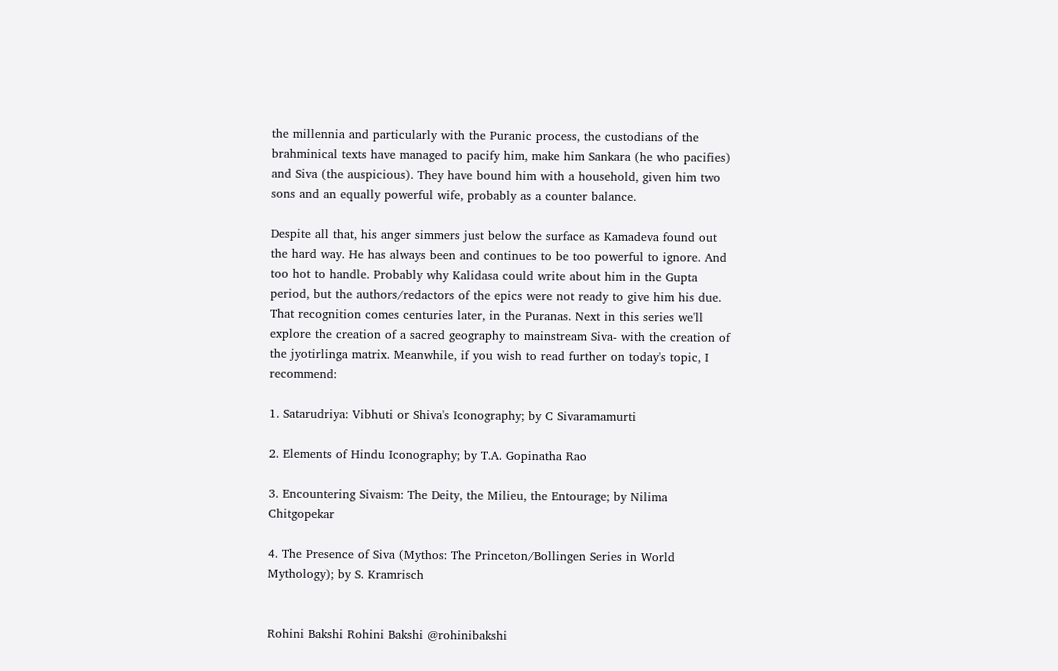the millennia and particularly with the Puranic process, the custodians of the brahminical texts have managed to pacify him, make him Sankara (he who pacifies) and Siva (the auspicious). They have bound him with a household, given him two sons and an equally powerful wife, probably as a counter balance.

Despite all that, his anger simmers just below the surface as Kamadeva found out the hard way. He has always been and continues to be too powerful to ignore. And too hot to handle. Probably why Kalidasa could write about him in the Gupta period, but the authors/redactors of the epics were not ready to give him his due. That recognition comes centuries later, in the Puranas. Next in this series we'll explore the creation of a sacred geography to mainstream Siva- with the creation of the jyotirlinga matrix. Meanwhile, if you wish to read further on today's topic, I recommend:

1. Satarudriya: Vibhuti or Shiva's Iconography; by C Sivaramamurti

2. Elements of Hindu Iconography; by T.A. Gopinatha Rao

3. Encountering Sivaism: The Deity, the Milieu, the Entourage; by Nilima Chitgopekar

4. The Presence of Siva (Mythos: The Princeton/Bollingen Series in World Mythology); by S. Kramrisch


Rohini Bakshi Rohini Bakshi @rohinibakshi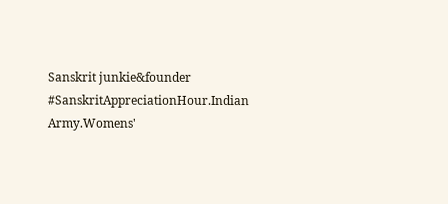Sanskrit junkie&founder #SanskritAppreciationHour.Indian Army.Womens'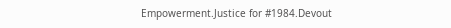Empowerment.Justice for #1984.Devout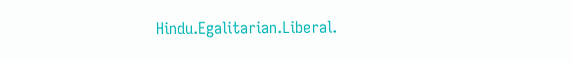Hindu.Egalitarian.Liberal.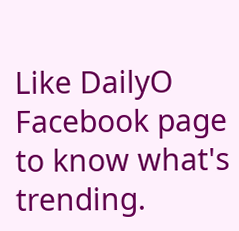Like DailyO Facebook page to know what's trending.